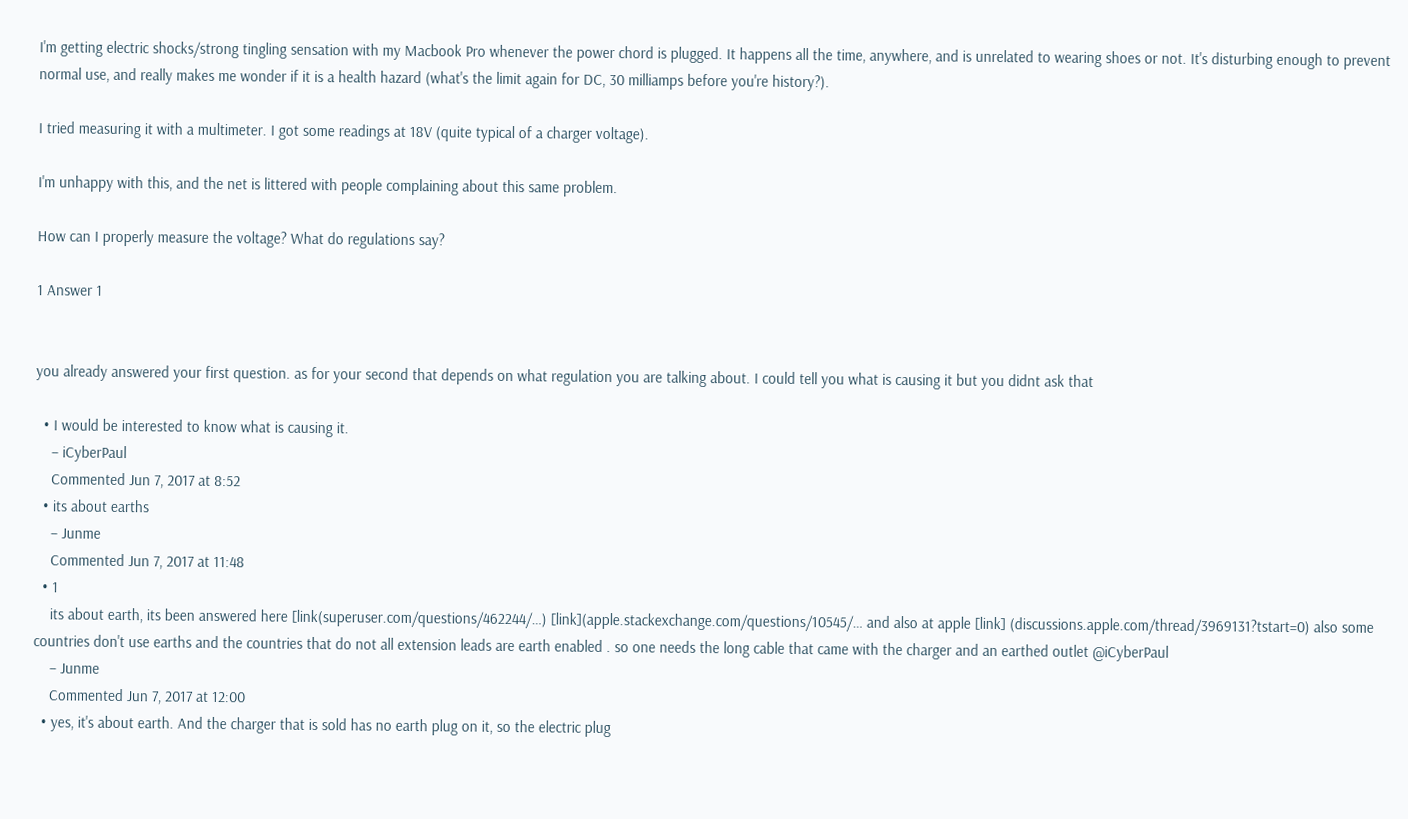I'm getting electric shocks/strong tingling sensation with my Macbook Pro whenever the power chord is plugged. It happens all the time, anywhere, and is unrelated to wearing shoes or not. It's disturbing enough to prevent normal use, and really makes me wonder if it is a health hazard (what's the limit again for DC, 30 milliamps before you're history?).

I tried measuring it with a multimeter. I got some readings at 18V (quite typical of a charger voltage).

I'm unhappy with this, and the net is littered with people complaining about this same problem.

How can I properly measure the voltage? What do regulations say?

1 Answer 1


you already answered your first question. as for your second that depends on what regulation you are talking about. I could tell you what is causing it but you didnt ask that

  • I would be interested to know what is causing it.
    – iCyberPaul
    Commented Jun 7, 2017 at 8:52
  • its about earths
    – Junme
    Commented Jun 7, 2017 at 11:48
  • 1
    its about earth, its been answered here [link(superuser.com/questions/462244/…) [link](apple.stackexchange.com/questions/10545/… and also at apple [link] (discussions.apple.com/thread/3969131?tstart=0) also some countries don't use earths and the countries that do not all extension leads are earth enabled . so one needs the long cable that came with the charger and an earthed outlet @iCyberPaul
    – Junme
    Commented Jun 7, 2017 at 12:00
  • yes, it's about earth. And the charger that is sold has no earth plug on it, so the electric plug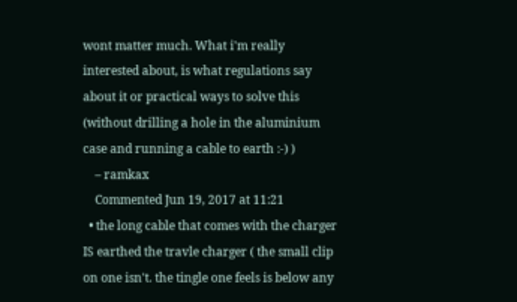wont matter much. What i'm really interested about, is what regulations say about it or practical ways to solve this (without drilling a hole in the aluminium case and running a cable to earth :-) )
    – ramkax
    Commented Jun 19, 2017 at 11:21
  • the long cable that comes with the charger IS earthed the travle charger ( the small clip on one isn't. the tingle one feels is below any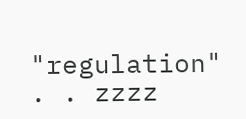"regulation" . . zzzz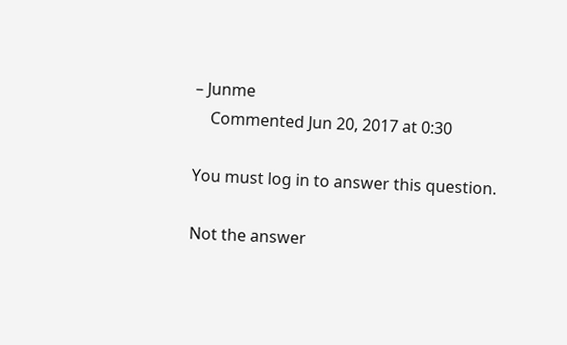– Junme
    Commented Jun 20, 2017 at 0:30

You must log in to answer this question.

Not the answer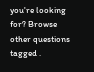you're looking for? Browse other questions tagged .